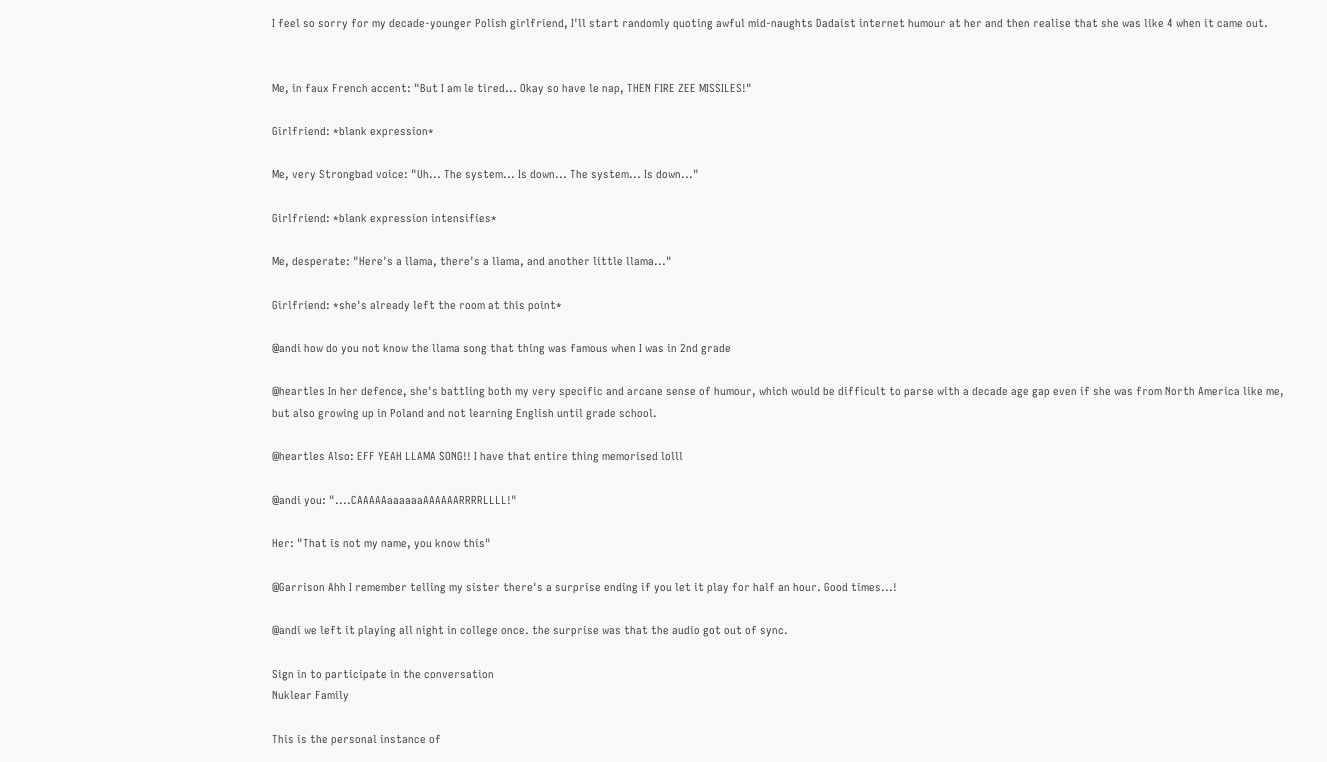I feel so sorry for my decade-younger Polish girlfriend, I'll start randomly quoting awful mid-naughts Dadaist internet humour at her and then realise that she was like 4 when it came out.


Me, in faux French accent: "But I am le tired... Okay so have le nap, THEN FIRE ZEE MISSILES!"

Girlfriend: *blank expression*

Me, very Strongbad voice: "Uh... The system... Is down... The system... Is down..."

Girlfriend: *blank expression intensifies*

Me, desperate: "Here's a llama, there's a llama, and another little llama..."

Girlfriend: *she's already left the room at this point*

@andi how do you not know the llama song that thing was famous when I was in 2nd grade

@heartles In her defence, she's battling both my very specific and arcane sense of humour, which would be difficult to parse with a decade age gap even if she was from North America like me, but also growing up in Poland and not learning English until grade school.

@heartles Also: EFF YEAH LLAMA SONG!! I have that entire thing memorised lolll

@andi you: "....CAAAAAaaaaaaAAAAAARRRRLLLL!"

Her: "That is not my name, you know this"

@Garrison Ahh I remember telling my sister there's a surprise ending if you let it play for half an hour. Good times...!

@andi we left it playing all night in college once. the surprise was that the audio got out of sync.

Sign in to participate in the conversation
Nuklear Family

This is the personal instance of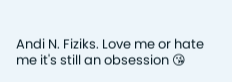Andi N. Fiziks. Love me or hate me it's still an obsession 😘